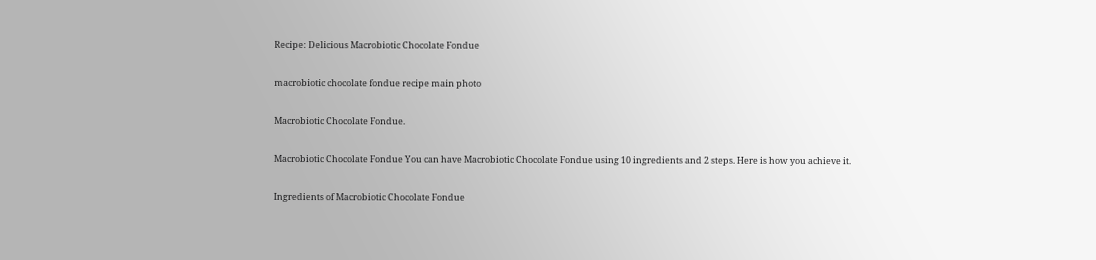Recipe: Delicious Macrobiotic Chocolate Fondue

macrobiotic chocolate fondue recipe main photo

Macrobiotic Chocolate Fondue.

Macrobiotic Chocolate Fondue You can have Macrobiotic Chocolate Fondue using 10 ingredients and 2 steps. Here is how you achieve it.

Ingredients of Macrobiotic Chocolate Fondue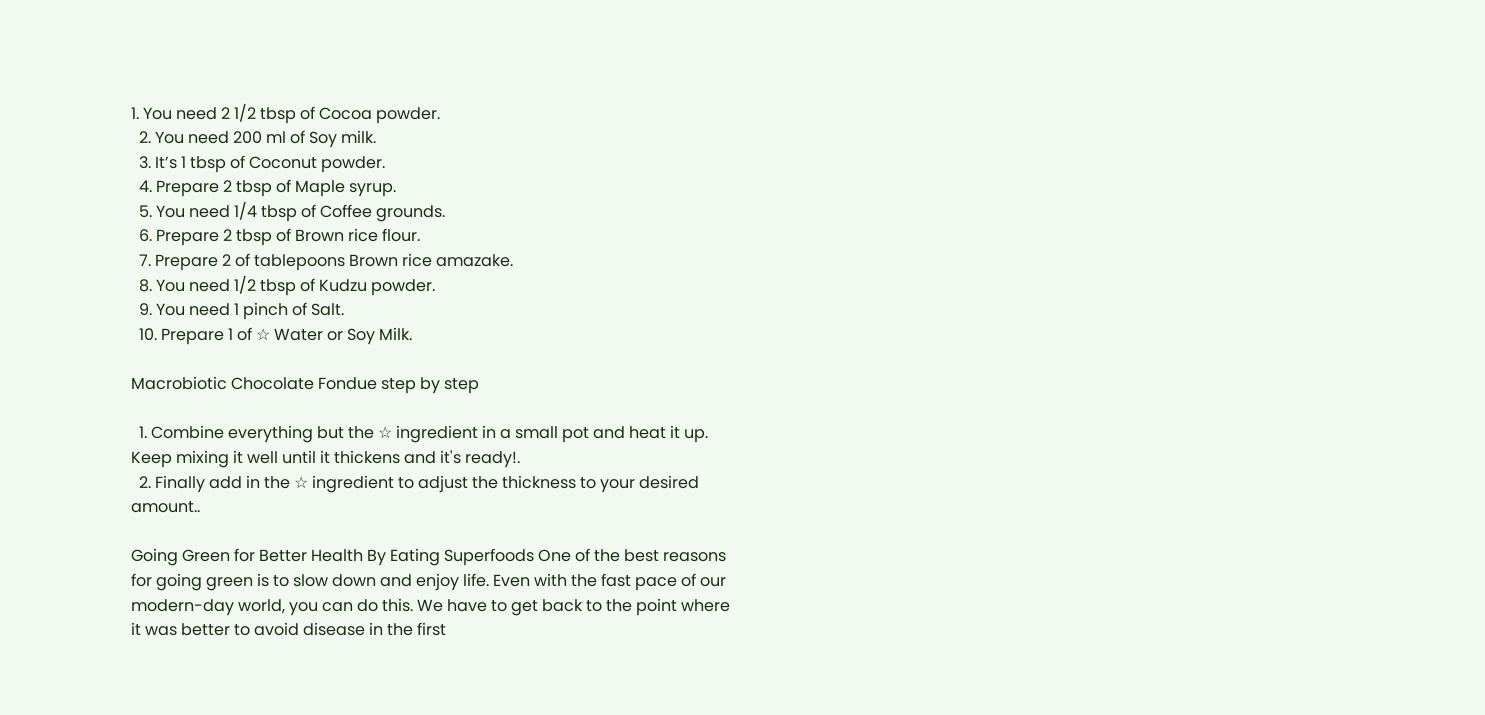1. You need 2 1/2 tbsp of Cocoa powder.
  2. You need 200 ml of Soy milk.
  3. It’s 1 tbsp of Coconut powder.
  4. Prepare 2 tbsp of Maple syrup.
  5. You need 1/4 tbsp of Coffee grounds.
  6. Prepare 2 tbsp of Brown rice flour.
  7. Prepare 2 of tablepoons Brown rice amazake.
  8. You need 1/2 tbsp of Kudzu powder.
  9. You need 1 pinch of Salt.
  10. Prepare 1 of ☆ Water or Soy Milk.

Macrobiotic Chocolate Fondue step by step

  1. Combine everything but the ☆ ingredient in a small pot and heat it up. Keep mixing it well until it thickens and it's ready!.
  2. Finally add in the ☆ ingredient to adjust the thickness to your desired amount..

Going Green for Better Health By Eating Superfoods One of the best reasons for going green is to slow down and enjoy life. Even with the fast pace of our modern-day world, you can do this. We have to get back to the point where it was better to avoid disease in the first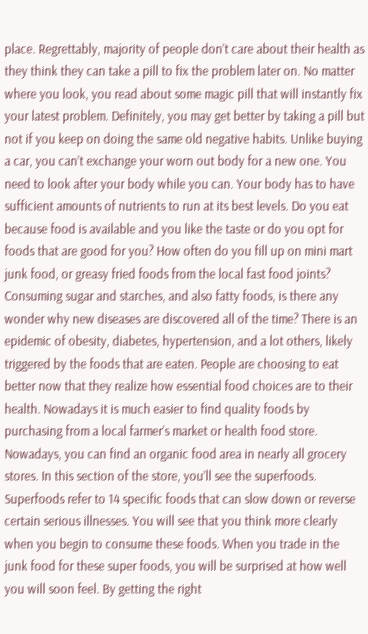place. Regrettably, majority of people don’t care about their health as they think they can take a pill to fix the problem later on. No matter where you look, you read about some magic pill that will instantly fix your latest problem. Definitely, you may get better by taking a pill but not if you keep on doing the same old negative habits. Unlike buying a car, you can’t exchange your worn out body for a new one. You need to look after your body while you can. Your body has to have sufficient amounts of nutrients to run at its best levels. Do you eat because food is available and you like the taste or do you opt for foods that are good for you? How often do you fill up on mini mart junk food, or greasy fried foods from the local fast food joints? Consuming sugar and starches, and also fatty foods, is there any wonder why new diseases are discovered all of the time? There is an epidemic of obesity, diabetes, hypertension, and a lot others, likely triggered by the foods that are eaten. People are choosing to eat better now that they realize how essential food choices are to their health. Nowadays it is much easier to find quality foods by purchasing from a local farmer’s market or health food store. Nowadays, you can find an organic food area in nearly all grocery stores. In this section of the store, you’ll see the superfoods. Superfoods refer to 14 specific foods that can slow down or reverse certain serious illnesses. You will see that you think more clearly when you begin to consume these foods. When you trade in the junk food for these super foods, you will be surprised at how well you will soon feel. By getting the right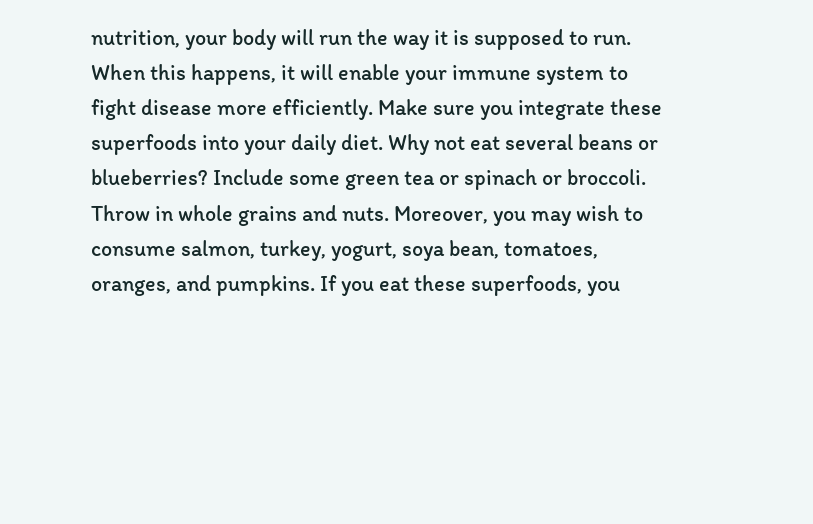nutrition, your body will run the way it is supposed to run. When this happens, it will enable your immune system to fight disease more efficiently. Make sure you integrate these superfoods into your daily diet. Why not eat several beans or blueberries? Include some green tea or spinach or broccoli. Throw in whole grains and nuts. Moreover, you may wish to consume salmon, turkey, yogurt, soya bean, tomatoes, oranges, and pumpkins. If you eat these superfoods, you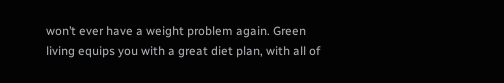won’t ever have a weight problem again. Green living equips you with a great diet plan, with all of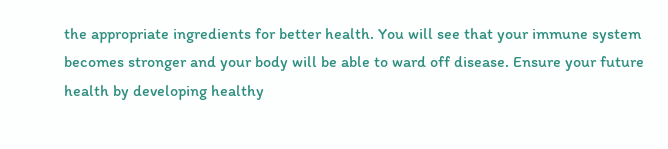the appropriate ingredients for better health. You will see that your immune system becomes stronger and your body will be able to ward off disease. Ensure your future health by developing healthy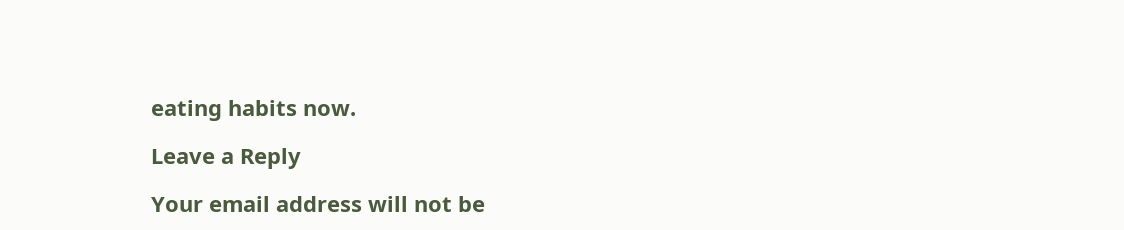eating habits now.

Leave a Reply

Your email address will not be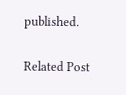published.

Related Post